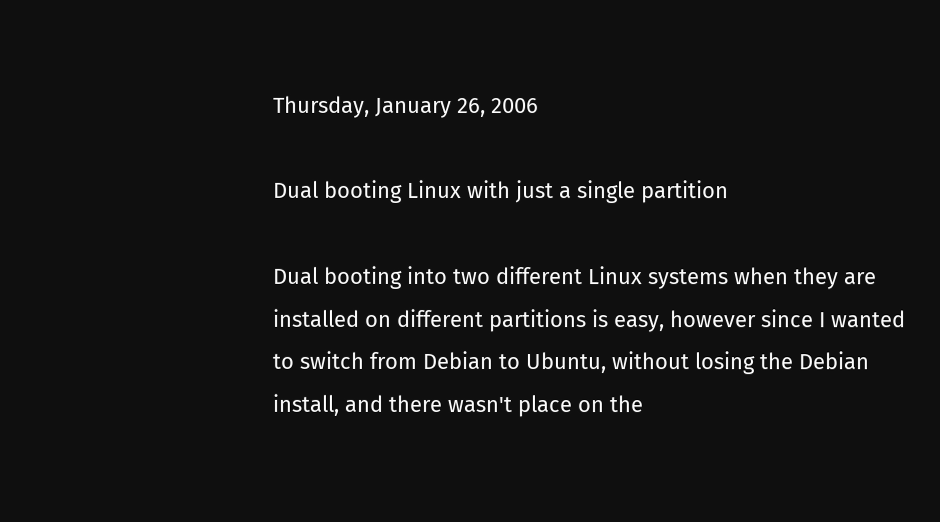Thursday, January 26, 2006

Dual booting Linux with just a single partition

Dual booting into two different Linux systems when they are installed on different partitions is easy, however since I wanted to switch from Debian to Ubuntu, without losing the Debian install, and there wasn't place on the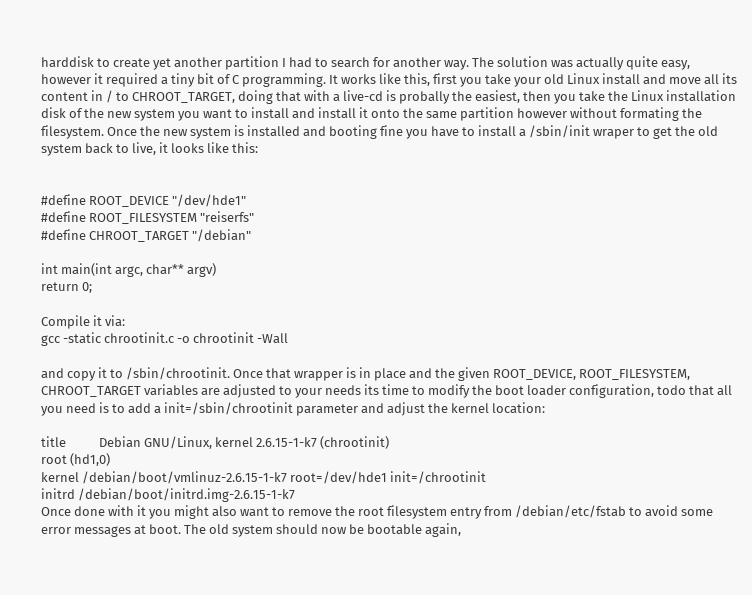harddisk to create yet another partition I had to search for another way. The solution was actually quite easy, however it required a tiny bit of C programming. It works like this, first you take your old Linux install and move all its content in / to CHROOT_TARGET, doing that with a live-cd is probally the easiest, then you take the Linux installation disk of the new system you want to install and install it onto the same partition however without formating the filesystem. Once the new system is installed and booting fine you have to install a /sbin/init wraper to get the old system back to live, it looks like this:


#define ROOT_DEVICE "/dev/hde1"
#define ROOT_FILESYSTEM "reiserfs"
#define CHROOT_TARGET "/debian"

int main(int argc, char** argv)
return 0;

Compile it via:
gcc -static chrootinit.c -o chrootinit -Wall

and copy it to /sbin/chrootinit. Once that wrapper is in place and the given ROOT_DEVICE, ROOT_FILESYSTEM, CHROOT_TARGET variables are adjusted to your needs its time to modify the boot loader configuration, todo that all you need is to add a init=/sbin/chrootinit parameter and adjust the kernel location:

title           Debian GNU/Linux, kernel 2.6.15-1-k7 (chrootinit)
root (hd1,0)
kernel /debian/boot/vmlinuz-2.6.15-1-k7 root=/dev/hde1 init=/chrootinit
initrd /debian/boot/initrd.img-2.6.15-1-k7
Once done with it you might also want to remove the root filesystem entry from /debian/etc/fstab to avoid some error messages at boot. The old system should now be bootable again,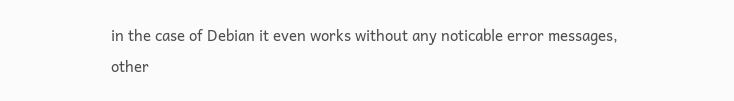in the case of Debian it even works without any noticable error messages, other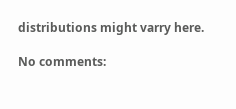distributions might varry here.

No comments: